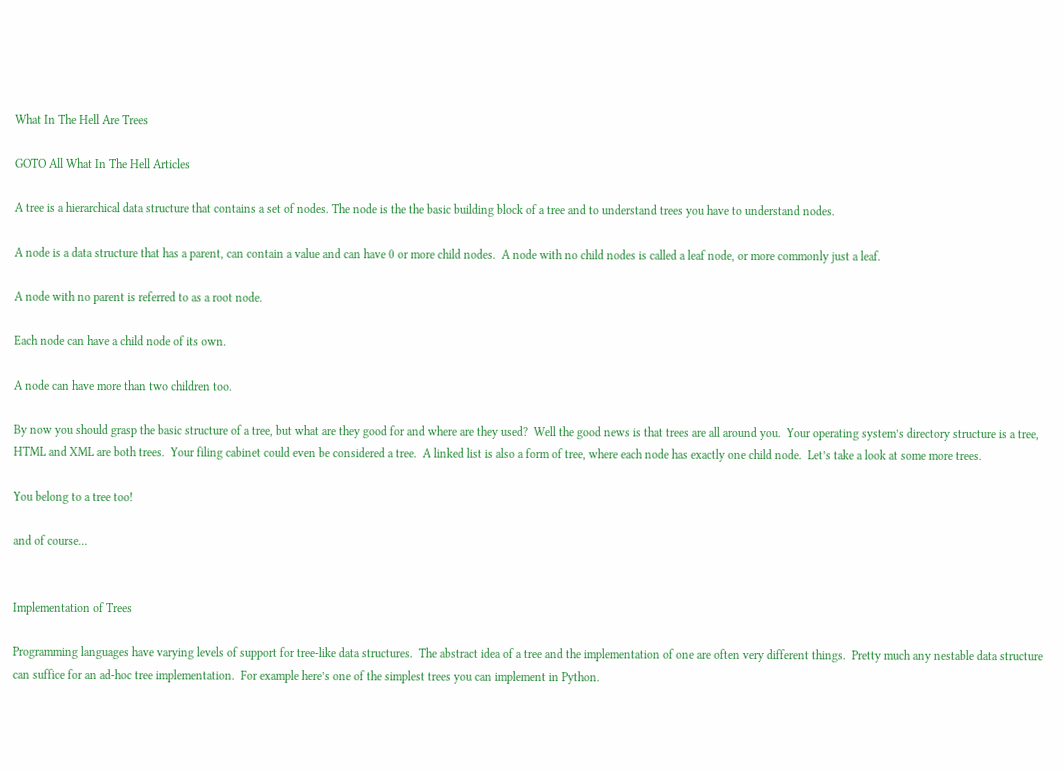What In The Hell Are Trees

GOTO All What In The Hell Articles

A tree is a hierarchical data structure that contains a set of nodes. The node is the the basic building block of a tree and to understand trees you have to understand nodes.

A node is a data structure that has a parent, can contain a value and can have 0 or more child nodes.  A node with no child nodes is called a leaf node, or more commonly just a leaf.

A node with no parent is referred to as a root node.

Each node can have a child node of its own.

A node can have more than two children too.

By now you should grasp the basic structure of a tree, but what are they good for and where are they used?  Well the good news is that trees are all around you.  Your operating system’s directory structure is a tree, HTML and XML are both trees.  Your filing cabinet could even be considered a tree.  A linked list is also a form of tree, where each node has exactly one child node.  Let’s take a look at some more trees.

You belong to a tree too!

and of course…


Implementation of Trees

Programming languages have varying levels of support for tree-like data structures.  The abstract idea of a tree and the implementation of one are often very different things.  Pretty much any nestable data structure can suffice for an ad-hoc tree implementation.  For example here’s one of the simplest trees you can implement in Python.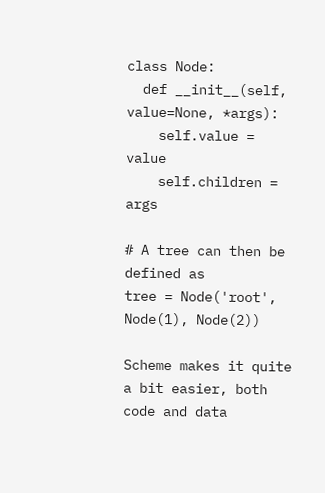class Node:
  def __init__(self, value=None, *args):
    self.value = value
    self.children = args

# A tree can then be defined as
tree = Node('root', Node(1), Node(2))

Scheme makes it quite a bit easier, both code and data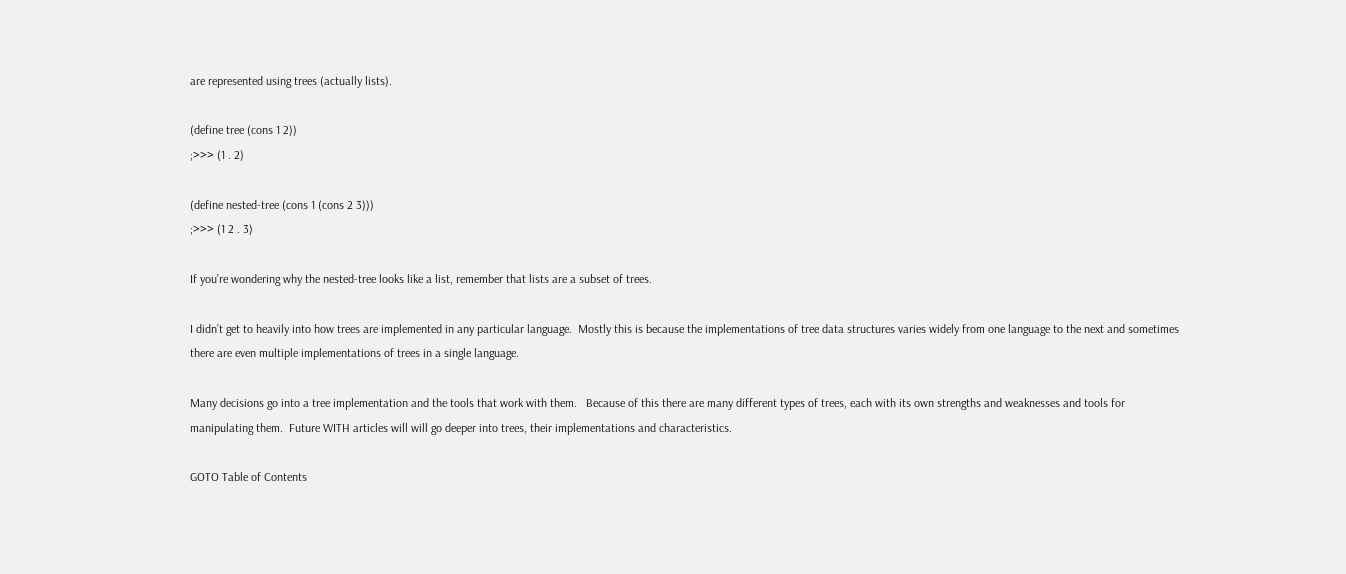are represented using trees (actually lists).

(define tree (cons 1 2))
;>>> (1 . 2)

(define nested-tree (cons 1 (cons 2 3)))
;>>> (1 2 . 3)

If you’re wondering why the nested-tree looks like a list, remember that lists are a subset of trees.

I didn’t get to heavily into how trees are implemented in any particular language.  Mostly this is because the implementations of tree data structures varies widely from one language to the next and sometimes there are even multiple implementations of trees in a single language.

Many decisions go into a tree implementation and the tools that work with them.   Because of this there are many different types of trees, each with its own strengths and weaknesses and tools for manipulating them.  Future WITH articles will will go deeper into trees, their implementations and characteristics.

GOTO Table of Contents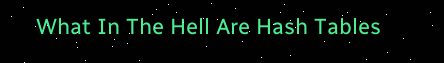What In The Hell Are Hash Tables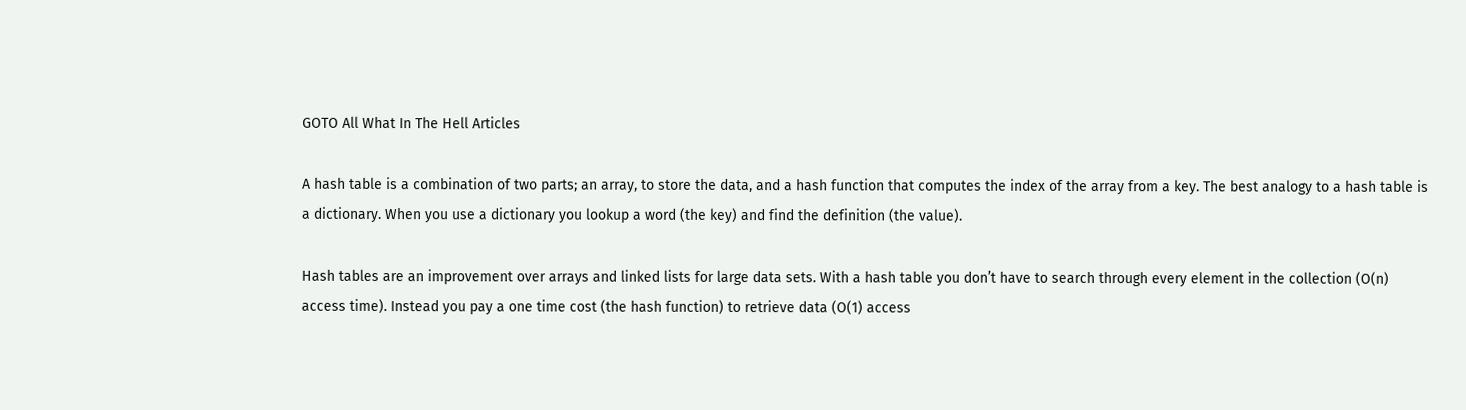GOTO All What In The Hell Articles

A hash table is a combination of two parts; an array, to store the data, and a hash function that computes the index of the array from a key. The best analogy to a hash table is a dictionary. When you use a dictionary you lookup a word (the key) and find the definition (the value).

Hash tables are an improvement over arrays and linked lists for large data sets. With a hash table you don’t have to search through every element in the collection (O(n) access time). Instead you pay a one time cost (the hash function) to retrieve data (O(1) access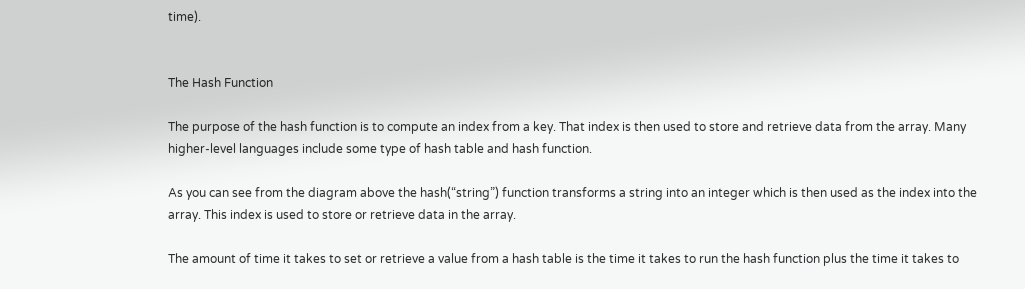time).


The Hash Function

The purpose of the hash function is to compute an index from a key. That index is then used to store and retrieve data from the array. Many higher-level languages include some type of hash table and hash function.

As you can see from the diagram above the hash(“string”) function transforms a string into an integer which is then used as the index into the array. This index is used to store or retrieve data in the array.

The amount of time it takes to set or retrieve a value from a hash table is the time it takes to run the hash function plus the time it takes to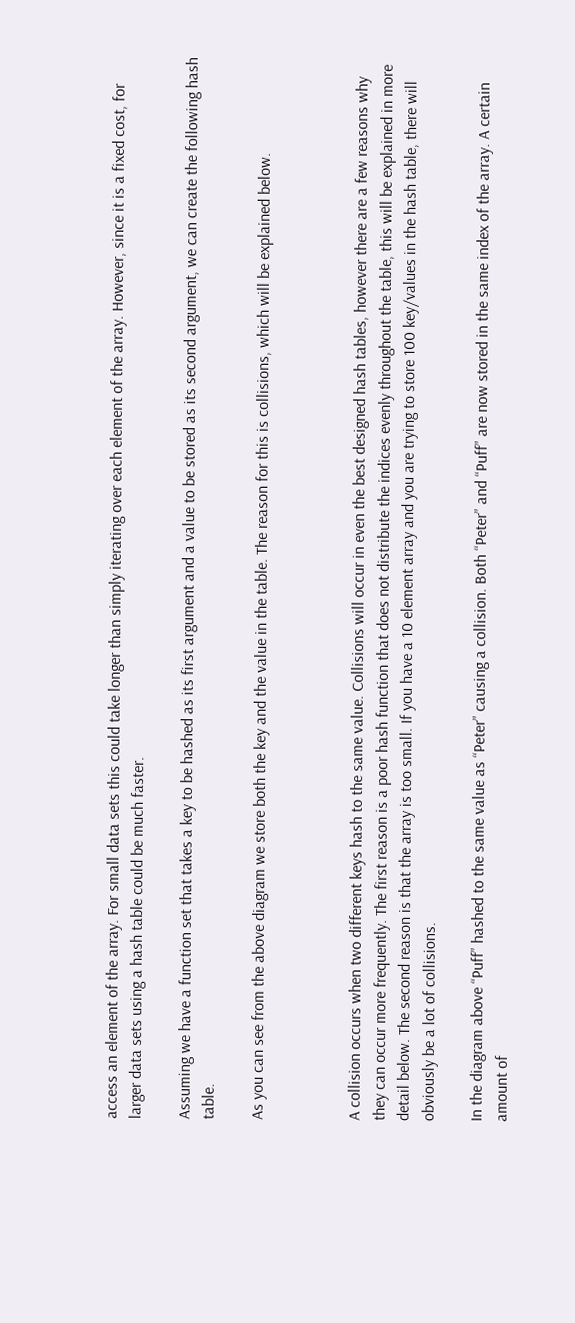access an element of the array. For small data sets this could take longer than simply iterating over each element of the array. However, since it is a fixed cost, for larger data sets using a hash table could be much faster.

Assuming we have a function set that takes a key to be hashed as its first argument and a value to be stored as its second argument, we can create the following hash table.

As you can see from the above diagram we store both the key and the value in the table. The reason for this is collisions, which will be explained below.



A collision occurs when two different keys hash to the same value. Collisions will occur in even the best designed hash tables, however there are a few reasons why they can occur more frequently. The first reason is a poor hash function that does not distribute the indices evenly throughout the table, this will be explained in more detail below. The second reason is that the array is too small. If you have a 10 element array and you are trying to store 100 key/values in the hash table, there will obviously be a lot of collisions.

In the diagram above “Puff” hashed to the same value as “Peter” causing a collision. Both “Peter” and “Puff” are now stored in the same index of the array. A certain amount of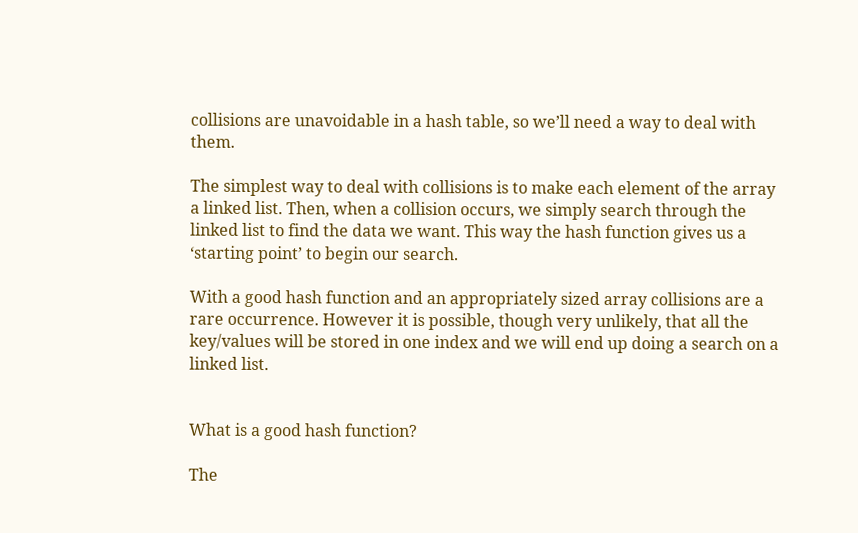collisions are unavoidable in a hash table, so we’ll need a way to deal with them.

The simplest way to deal with collisions is to make each element of the array a linked list. Then, when a collision occurs, we simply search through the linked list to find the data we want. This way the hash function gives us a ‘starting point’ to begin our search.

With a good hash function and an appropriately sized array collisions are a rare occurrence. However it is possible, though very unlikely, that all the key/values will be stored in one index and we will end up doing a search on a linked list.


What is a good hash function?

The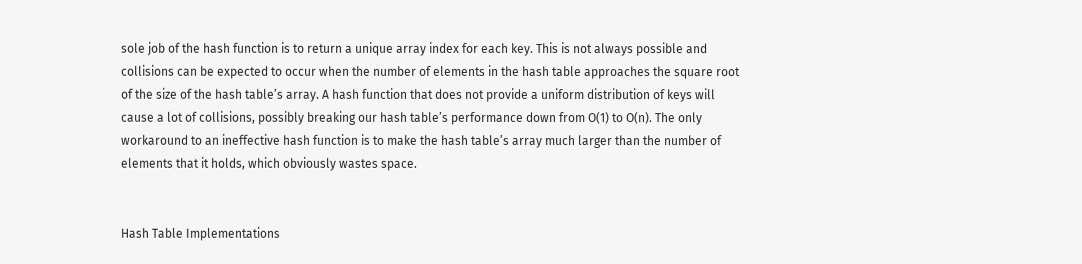sole job of the hash function is to return a unique array index for each key. This is not always possible and collisions can be expected to occur when the number of elements in the hash table approaches the square root of the size of the hash table’s array. A hash function that does not provide a uniform distribution of keys will cause a lot of collisions, possibly breaking our hash table’s performance down from O(1) to O(n). The only workaround to an ineffective hash function is to make the hash table’s array much larger than the number of elements that it holds, which obviously wastes space.


Hash Table Implementations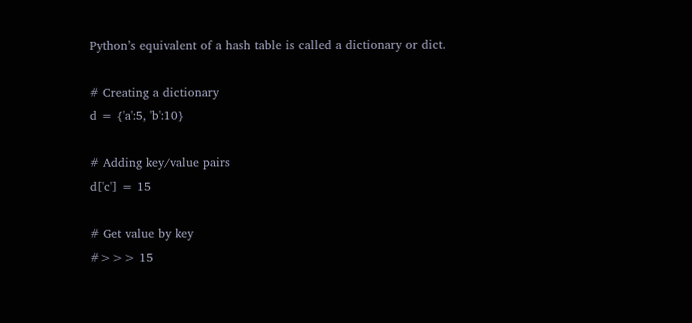Python’s equivalent of a hash table is called a dictionary or dict.

# Creating a dictionary
d = {'a':5, 'b':10}

# Adding key/value pairs
d['c'] = 15

# Get value by key
#>>> 15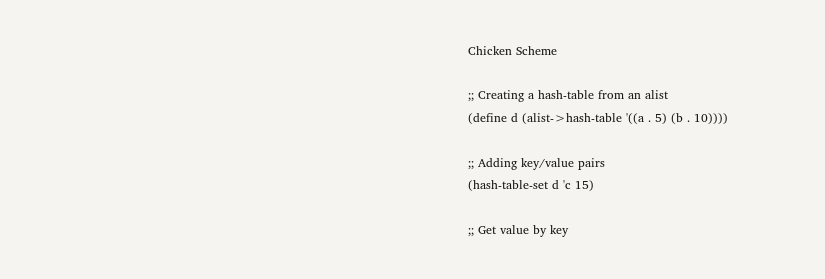Chicken Scheme

;; Creating a hash-table from an alist
(define d (alist->hash-table '((a . 5) (b . 10))))

;; Adding key/value pairs
(hash-table-set d 'c 15)

;; Get value by key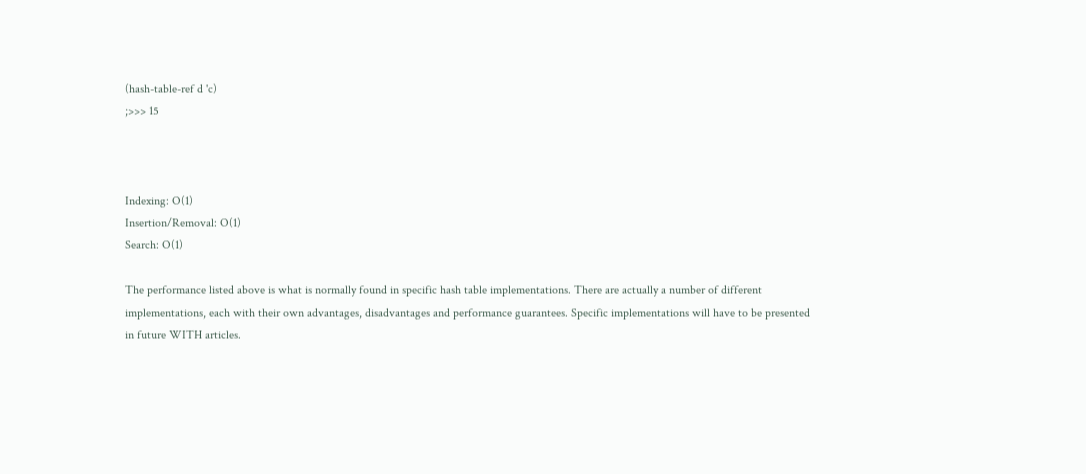(hash-table-ref d 'c)
;>>> 15



Indexing: O(1)
Insertion/Removal: O(1)
Search: O(1)

The performance listed above is what is normally found in specific hash table implementations. There are actually a number of different implementations, each with their own advantages, disadvantages and performance guarantees. Specific implementations will have to be presented in future WITH articles.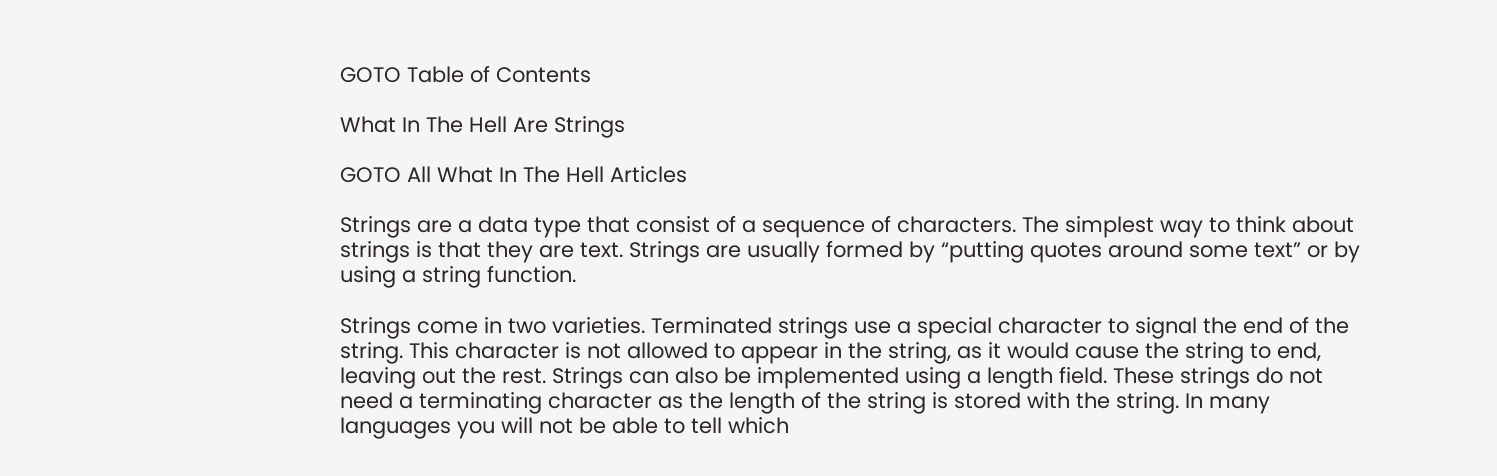GOTO Table of Contents

What In The Hell Are Strings

GOTO All What In The Hell Articles

Strings are a data type that consist of a sequence of characters. The simplest way to think about strings is that they are text. Strings are usually formed by “putting quotes around some text” or by using a string function.

Strings come in two varieties. Terminated strings use a special character to signal the end of the string. This character is not allowed to appear in the string, as it would cause the string to end, leaving out the rest. Strings can also be implemented using a length field. These strings do not need a terminating character as the length of the string is stored with the string. In many languages you will not be able to tell which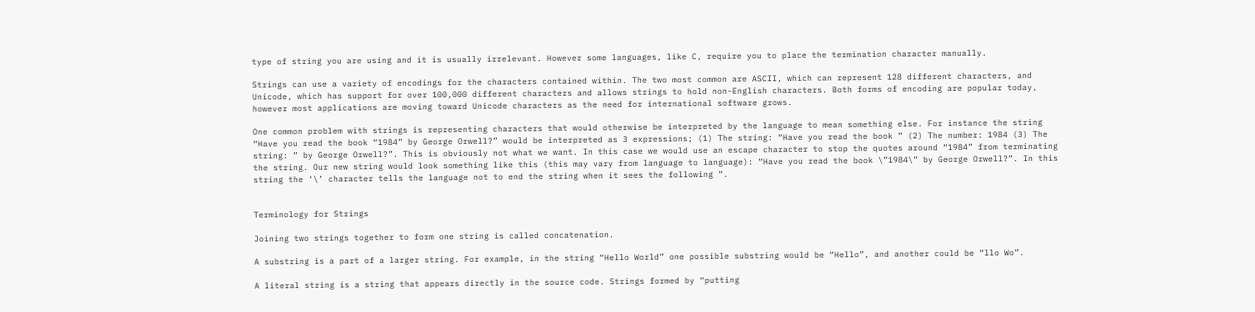type of string you are using and it is usually irrelevant. However some languages, like C, require you to place the termination character manually.

Strings can use a variety of encodings for the characters contained within. The two most common are ASCII, which can represent 128 different characters, and Unicode, which has support for over 100,000 different characters and allows strings to hold non-English characters. Both forms of encoding are popular today, however most applications are moving toward Unicode characters as the need for international software grows.

One common problem with strings is representing characters that would otherwise be interpreted by the language to mean something else. For instance the string “Have you read the book “1984” by George Orwell?” would be interpreted as 3 expressions; (1) The string: “Have you read the book ” (2) The number: 1984 (3) The string: ” by George Orwell?”. This is obviously not what we want. In this case we would use an escape character to stop the quotes around “1984” from terminating the string. Our new string would look something like this (this may vary from language to language): “Have you read the book \”1984\” by George Orwell?”. In this string the ‘\’ character tells the language not to end the string when it sees the following “.


Terminology for Strings

Joining two strings together to form one string is called concatenation.

A substring is a part of a larger string. For example, in the string “Hello World” one possible substring would be “Hello”, and another could be “llo Wo”.

A literal string is a string that appears directly in the source code. Strings formed by “putting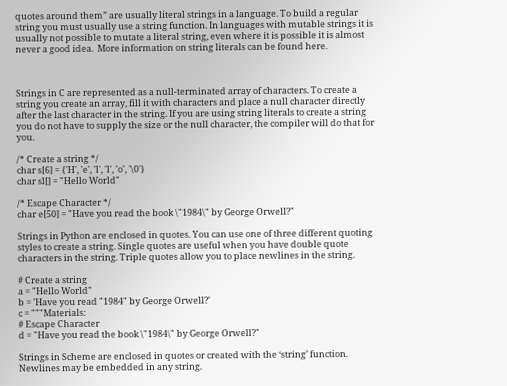quotes around them” are usually literal strings in a language. To build a regular string you must usually use a string function. In languages with mutable strings it is usually not possible to mutate a literal string, even where it is possible it is almost never a good idea.  More information on string literals can be found here.



Strings in C are represented as a null-terminated array of characters. To create a string you create an array, fill it with characters and place a null character directly after the last character in the string. If you are using string literals to create a string you do not have to supply the size or the null character, the compiler will do that for you.

/* Create a string */
char s[6] = {'H', 'e', 'l', 'l', 'o', '\0'}
char sl[] = "Hello World"

/* Escape Character */
char e[50] = "Have you read the book \"1984\" by George Orwell?"

Strings in Python are enclosed in quotes. You can use one of three different quoting styles to create a string. Single quotes are useful when you have double quote characters in the string. Triple quotes allow you to place newlines in the string.

# Create a string
a = "Hello World"
b = 'Have you read "1984" by George Orwell?'
c = """Materials:
# Escape Character
d = "Have you read the book \"1984\" by George Orwell?"

Strings in Scheme are enclosed in quotes or created with the ‘string’ function. Newlines may be embedded in any string.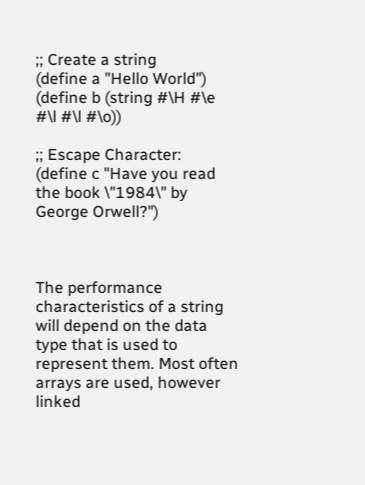;; Create a string
(define a "Hello World")
(define b (string #\H #\e #\l #\l #\o))

;; Escape Character:
(define c "Have you read the book \"1984\" by George Orwell?")



The performance characteristics of a string will depend on the data type that is used to represent them. Most often arrays are used, however linked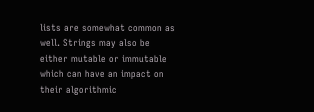lists are somewhat common as well. Strings may also be either mutable or immutable which can have an impact on their algorithmic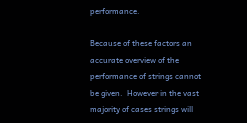performance.

Because of these factors an accurate overview of the performance of strings cannot be given.  However in the vast majority of cases strings will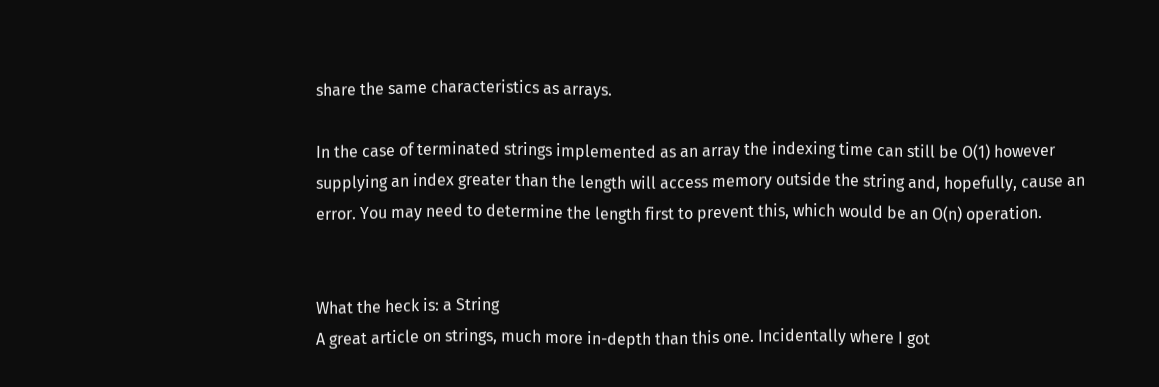share the same characteristics as arrays.

In the case of terminated strings implemented as an array the indexing time can still be O(1) however supplying an index greater than the length will access memory outside the string and, hopefully, cause an error. You may need to determine the length first to prevent this, which would be an O(n) operation.


What the heck is: a String
A great article on strings, much more in-depth than this one. Incidentally where I got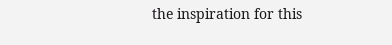the inspiration for this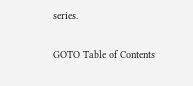series.


GOTO Table of Contents